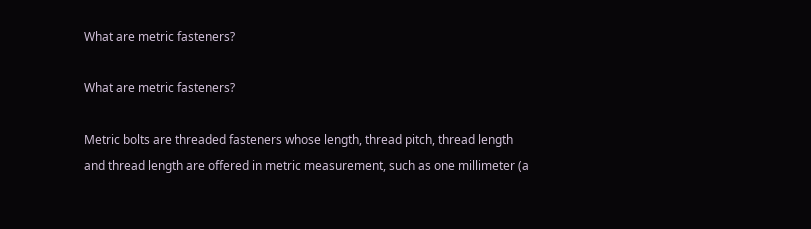What are metric fasteners?

What are metric fasteners?

Metric bolts are threaded fasteners whose length, thread pitch, thread length and thread length are offered in metric measurement, such as one millimeter (a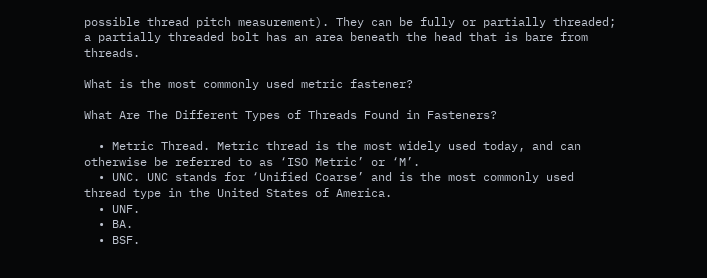possible thread pitch measurement). They can be fully or partially threaded; a partially threaded bolt has an area beneath the head that is bare from threads.

What is the most commonly used metric fastener?

What Are The Different Types of Threads Found in Fasteners?

  • Metric Thread. Metric thread is the most widely used today, and can otherwise be referred to as ‘ISO Metric’ or ‘M’.
  • UNC. UNC stands for ‘Unified Coarse’ and is the most commonly used thread type in the United States of America.
  • UNF.
  • BA.
  • BSF.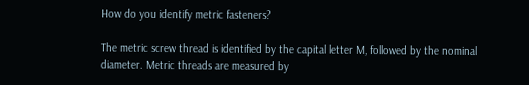How do you identify metric fasteners?

The metric screw thread is identified by the capital letter M, followed by the nominal diameter. Metric threads are measured by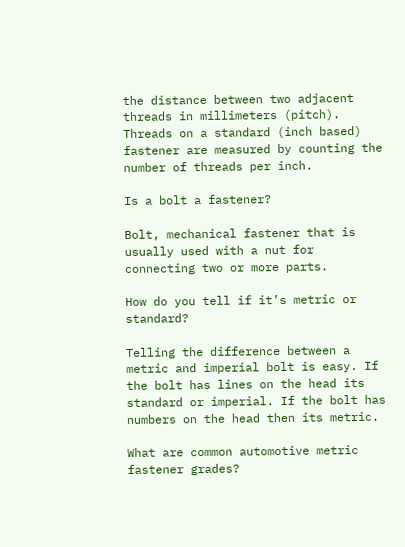the distance between two adjacent threads in millimeters (pitch). Threads on a standard (inch based) fastener are measured by counting the number of threads per inch.

Is a bolt a fastener?

Bolt, mechanical fastener that is usually used with a nut for connecting two or more parts.

How do you tell if it’s metric or standard?

Telling the difference between a metric and imperial bolt is easy. If the bolt has lines on the head its standard or imperial. If the bolt has numbers on the head then its metric.

What are common automotive metric fastener grades?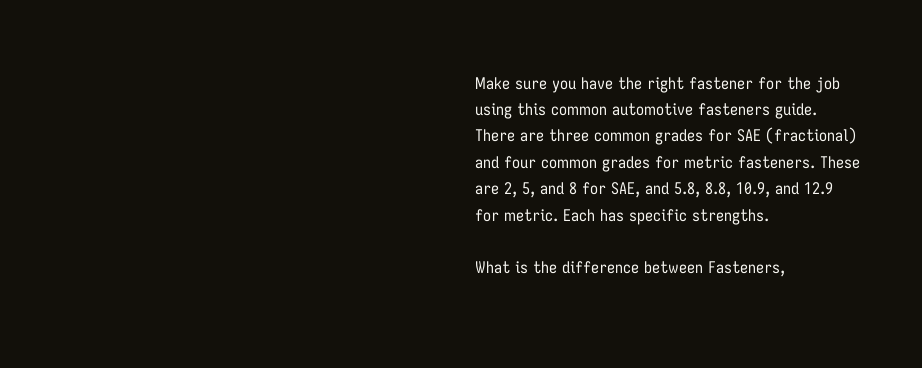Make sure you have the right fastener for the job using this common automotive fasteners guide. There are three common grades for SAE (fractional) and four common grades for metric fasteners. These are 2, 5, and 8 for SAE, and 5.8, 8.8, 10.9, and 12.9 for metric. Each has specific strengths.

What is the difference between Fasteners,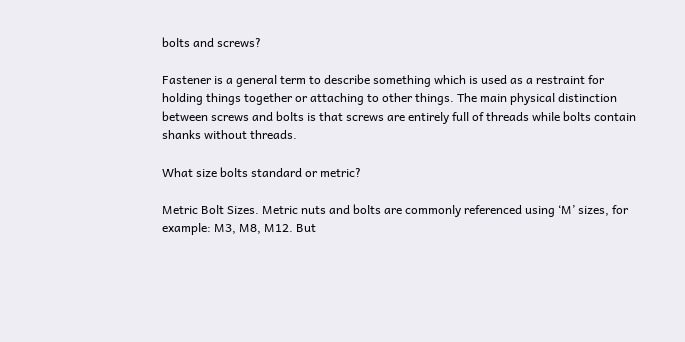bolts and screws?

Fastener is a general term to describe something which is used as a restraint for holding things together or attaching to other things. The main physical distinction between screws and bolts is that screws are entirely full of threads while bolts contain shanks without threads.

What size bolts standard or metric?

Metric Bolt Sizes. Metric nuts and bolts are commonly referenced using ‘M’ sizes, for example: M3, M8, M12. But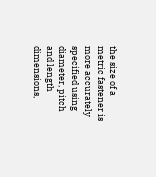the size of a metric fastener is more accurately specified using diameter, pitch and length dimensions,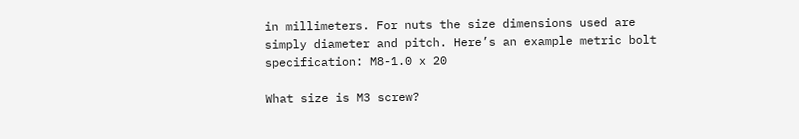in millimeters. For nuts the size dimensions used are simply diameter and pitch. Here’s an example metric bolt specification: M8-1.0 x 20

What size is M3 screw?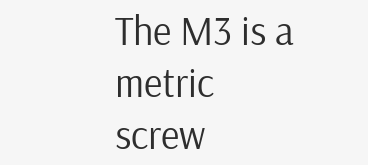The M3 is a metric screw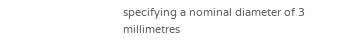specifying a nominal diameter of 3 millimetres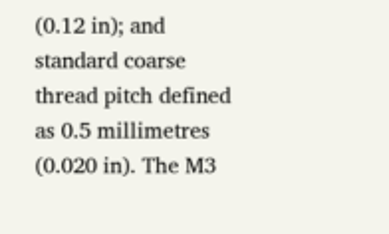(0.12 in); and standard coarse thread pitch defined as 0.5 millimetres (0.020 in). The M3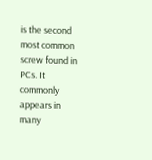is the second most common screw found in PCs. It commonly appears in many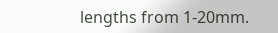lengths from 1-20mm.